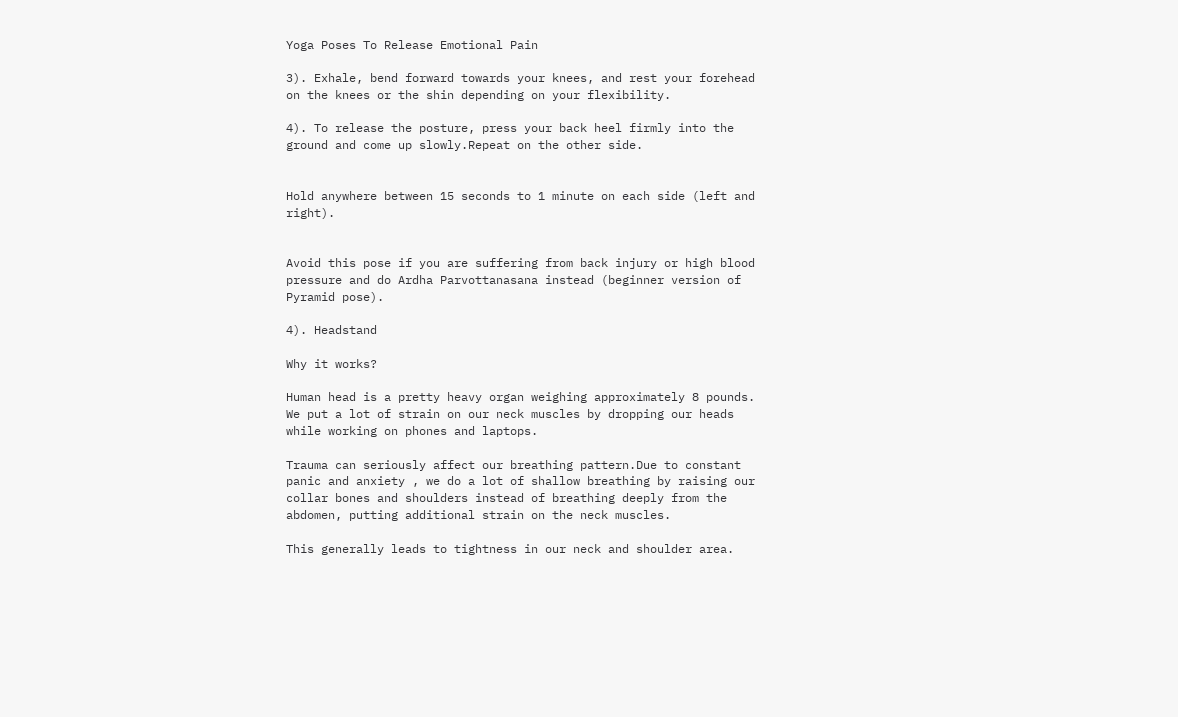Yoga Poses To Release Emotional Pain

3). Exhale, bend forward towards your knees, and rest your forehead on the knees or the shin depending on your flexibility.

4). To release the posture, press your back heel firmly into the ground and come up slowly.Repeat on the other side.


Hold anywhere between 15 seconds to 1 minute on each side (left and right).


Avoid this pose if you are suffering from back injury or high blood pressure and do Ardha Parvottanasana instead (beginner version of Pyramid pose).

4). Headstand

Why it works?

Human head is a pretty heavy organ weighing approximately 8 pounds. We put a lot of strain on our neck muscles by dropping our heads while working on phones and laptops.

Trauma can seriously affect our breathing pattern.Due to constant panic and anxiety , we do a lot of shallow breathing by raising our collar bones and shoulders instead of breathing deeply from the abdomen, putting additional strain on the neck muscles.

This generally leads to tightness in our neck and shoulder area.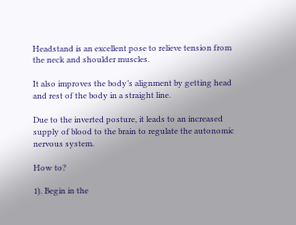Headstand is an excellent pose to relieve tension from the neck and shoulder muscles.

It also improves the body’s alignment by getting head and rest of the body in a straight line.

Due to the inverted posture, it leads to an increased supply of blood to the brain to regulate the autonomic nervous system.

How to?

1). Begin in the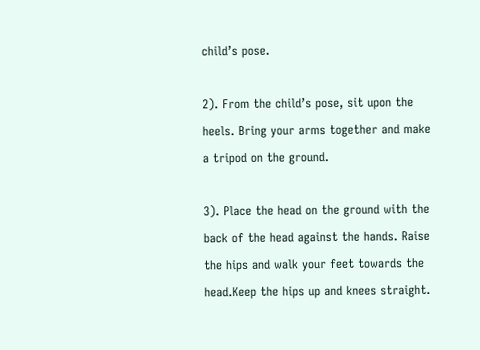child’s pose.

2). From the child’s pose, sit upon the heels. Bring your arms together and make a tripod on the ground.

3). Place the head on the ground with the back of the head against the hands. Raise the hips and walk your feet towards the head.Keep the hips up and knees straight.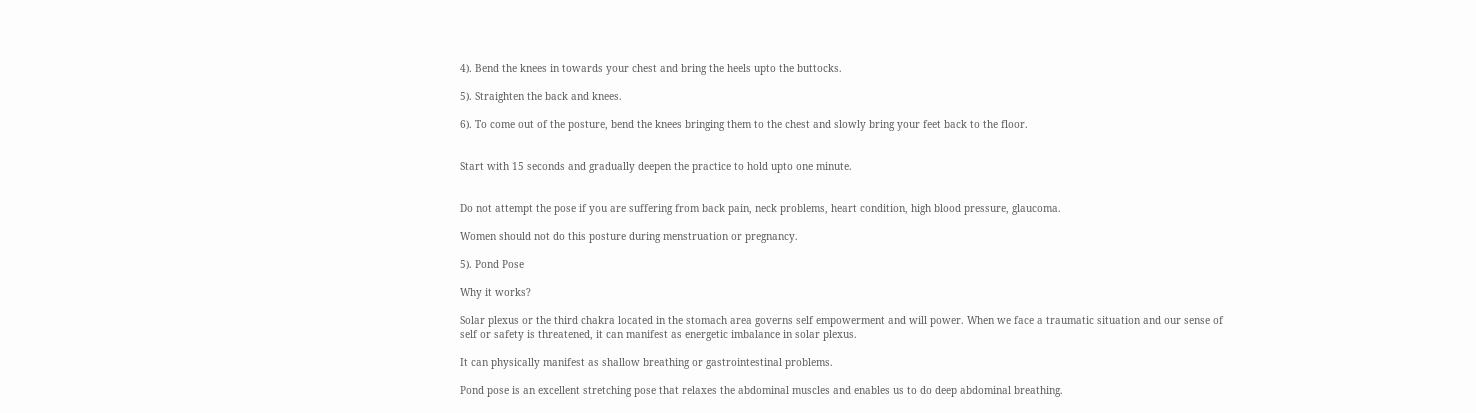4). Bend the knees in towards your chest and bring the heels upto the buttocks.

5). Straighten the back and knees.

6). To come out of the posture, bend the knees bringing them to the chest and slowly bring your feet back to the floor.


Start with 15 seconds and gradually deepen the practice to hold upto one minute.


Do not attempt the pose if you are suffering from back pain, neck problems, heart condition, high blood pressure, glaucoma.

Women should not do this posture during menstruation or pregnancy.

5). Pond Pose

Why it works?

Solar plexus or the third chakra located in the stomach area governs self empowerment and will power. When we face a traumatic situation and our sense of self or safety is threatened, it can manifest as energetic imbalance in solar plexus.

It can physically manifest as shallow breathing or gastrointestinal problems.

Pond pose is an excellent stretching pose that relaxes the abdominal muscles and enables us to do deep abdominal breathing.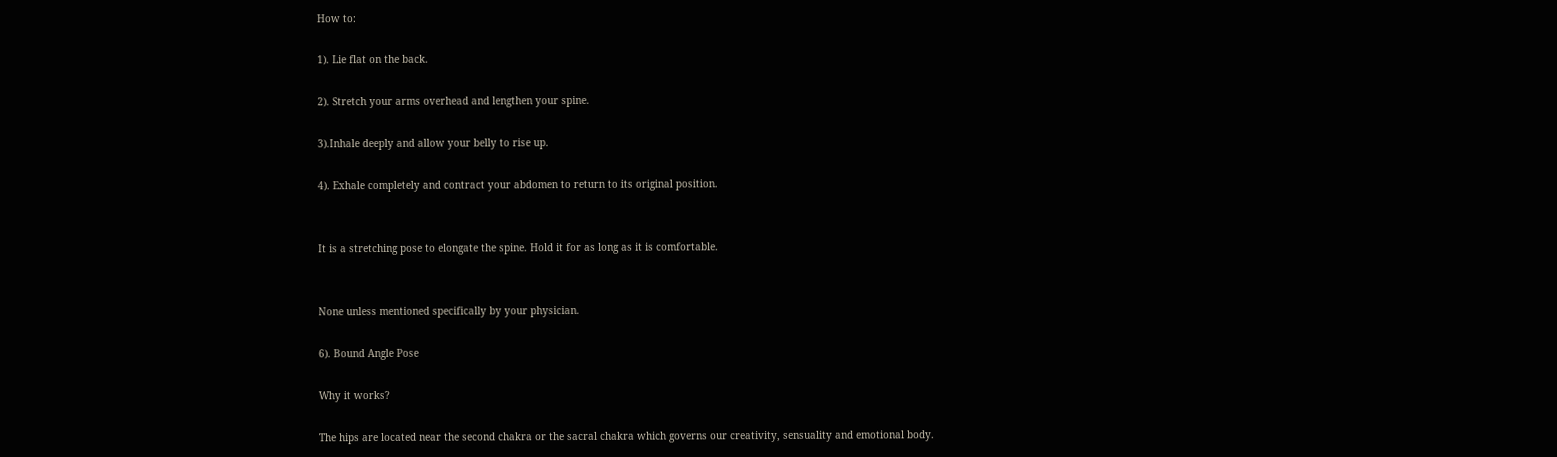How to:

1). Lie flat on the back.

2). Stretch your arms overhead and lengthen your spine.

3).Inhale deeply and allow your belly to rise up.

4). Exhale completely and contract your abdomen to return to its original position.


It is a stretching pose to elongate the spine. Hold it for as long as it is comfortable.


None unless mentioned specifically by your physician.

6). Bound Angle Pose

Why it works?

The hips are located near the second chakra or the sacral chakra which governs our creativity, sensuality and emotional body.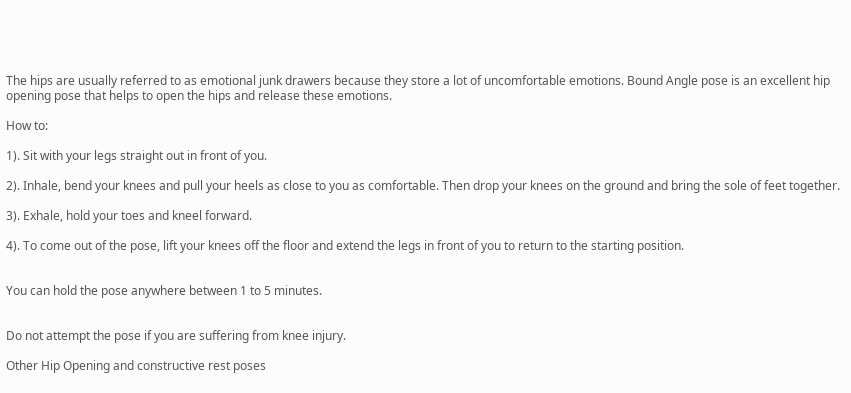The hips are usually referred to as emotional junk drawers because they store a lot of uncomfortable emotions. Bound Angle pose is an excellent hip opening pose that helps to open the hips and release these emotions.

How to:

1). Sit with your legs straight out in front of you.

2). Inhale, bend your knees and pull your heels as close to you as comfortable. Then drop your knees on the ground and bring the sole of feet together.

3). Exhale, hold your toes and kneel forward.

4). To come out of the pose, lift your knees off the floor and extend the legs in front of you to return to the starting position.


You can hold the pose anywhere between 1 to 5 minutes.


Do not attempt the pose if you are suffering from knee injury.

Other Hip Opening and constructive rest poses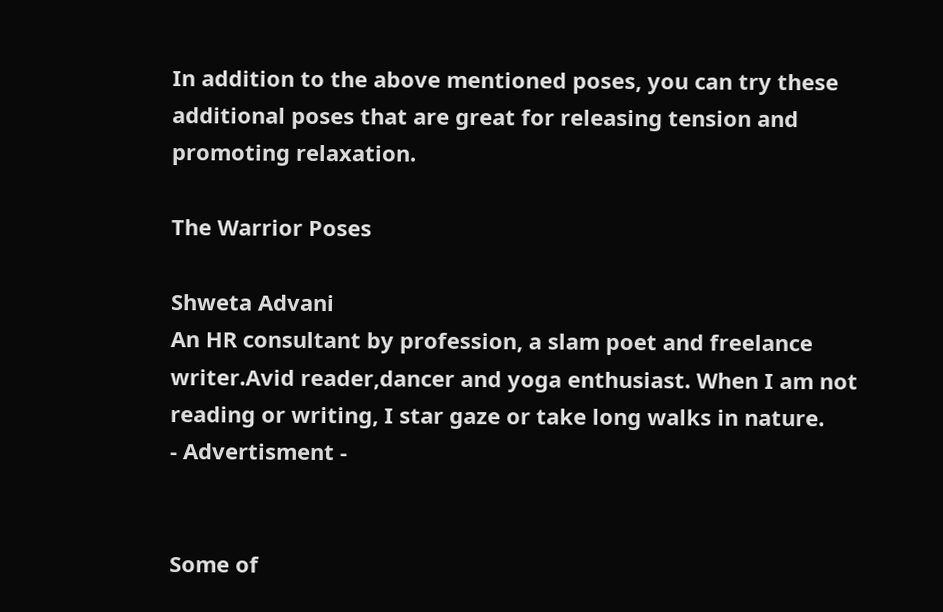In addition to the above mentioned poses, you can try these additional poses that are great for releasing tension and promoting relaxation.

The Warrior Poses

Shweta Advani
An HR consultant by profession, a slam poet and freelance writer.Avid reader,dancer and yoga enthusiast. When I am not reading or writing, I star gaze or take long walks in nature.
- Advertisment -


Some of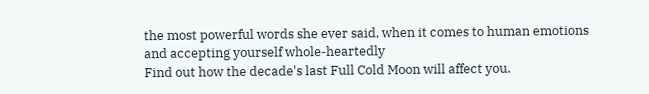the most powerful words she ever said, when it comes to human emotions and accepting yourself whole-heartedly
Find out how the decade's last Full Cold Moon will affect you.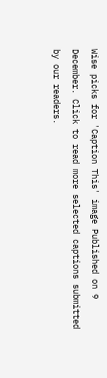Wise picks for 'Caption This' image Published on 9 December. Click to read more selected captions submitted by our readers.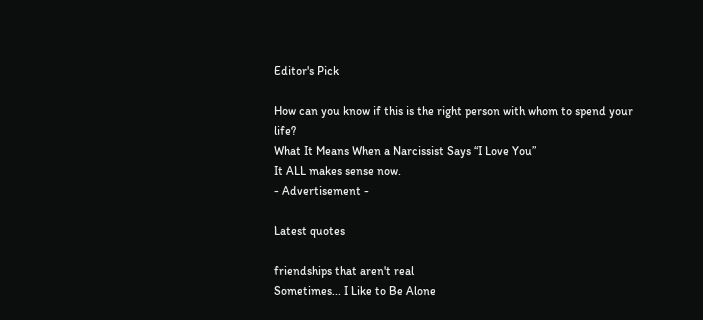Editor's Pick

How can you know if this is the right person with whom to spend your life?
What It Means When a Narcissist Says “I Love You”
It ALL makes sense now.
- Advertisement -

Latest quotes

friendships that aren't real
Sometimes... I Like to Be Alone